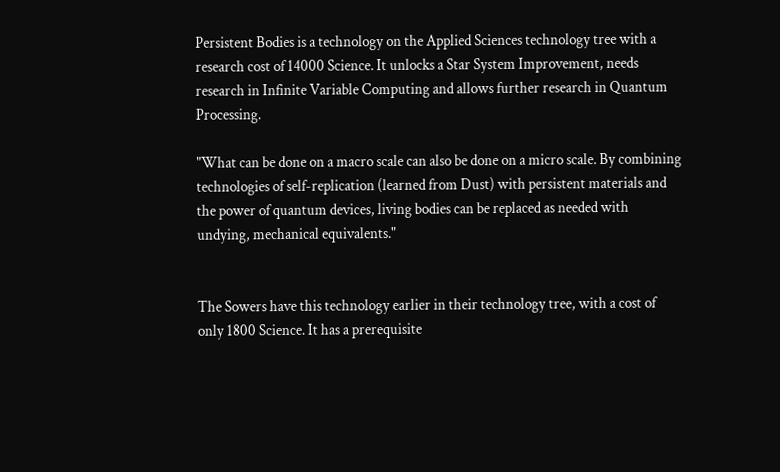Persistent Bodies is a technology on the Applied Sciences technology tree with a research cost of 14000 Science. It unlocks a Star System Improvement, needs research in Infinite Variable Computing and allows further research in Quantum Processing.

"What can be done on a macro scale can also be done on a micro scale. By combining technologies of self-replication (learned from Dust) with persistent materials and the power of quantum devices, living bodies can be replaced as needed with undying, mechanical equivalents."


The Sowers have this technology earlier in their technology tree, with a cost of only 1800 Science. It has a prerequisite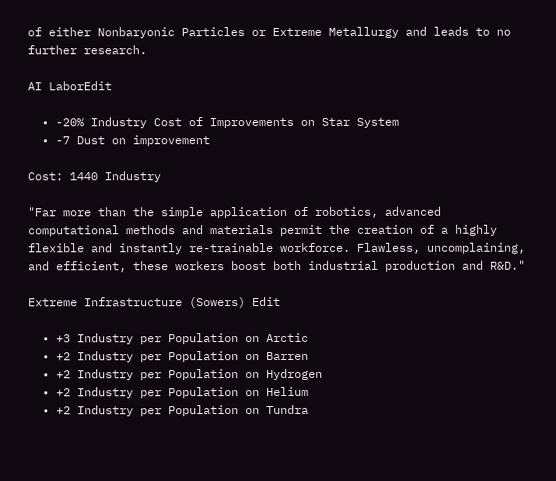of either Nonbaryonic Particles or Extreme Metallurgy and leads to no further research.

AI LaborEdit

  • -20% Industry Cost of Improvements on Star System
  • -7 Dust on improvement

Cost: 1440 Industry

"Far more than the simple application of robotics, advanced computational methods and materials permit the creation of a highly flexible and instantly re-trainable workforce. Flawless, uncomplaining, and efficient, these workers boost both industrial production and R&D."

Extreme Infrastructure (Sowers) Edit

  • +3 Industry per Population on Arctic
  • +2 Industry per Population on Barren
  • +2 Industry per Population on Hydrogen
  • +2 Industry per Population on Helium
  • +2 Industry per Population on Tundra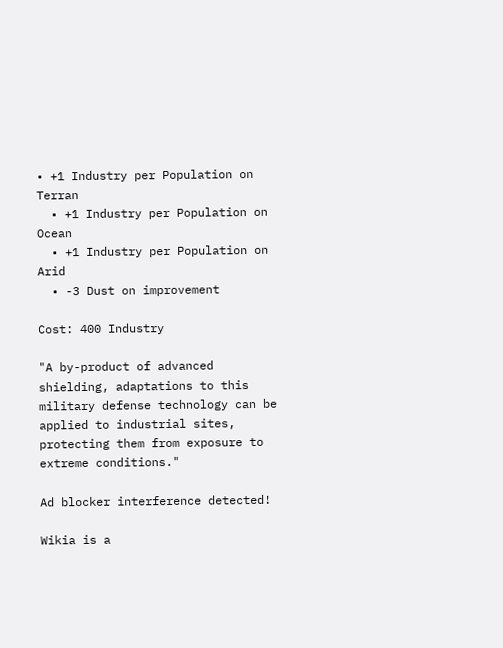• +1 Industry per Population on Terran
  • +1 Industry per Population on Ocean
  • +1 Industry per Population on Arid
  • -3 Dust on improvement

Cost: 400 Industry

"A by-product of advanced shielding, adaptations to this military defense technology can be applied to industrial sites, protecting them from exposure to extreme conditions."

Ad blocker interference detected!

Wikia is a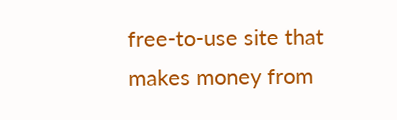free-to-use site that makes money from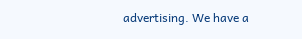advertising. We have a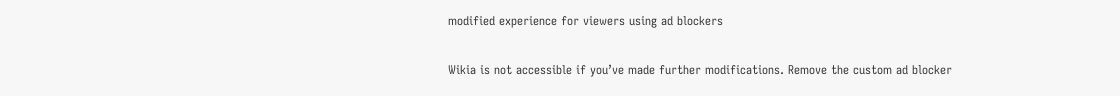modified experience for viewers using ad blockers

Wikia is not accessible if you’ve made further modifications. Remove the custom ad blocker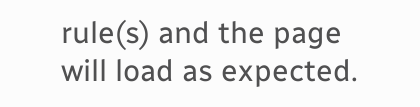rule(s) and the page will load as expected.